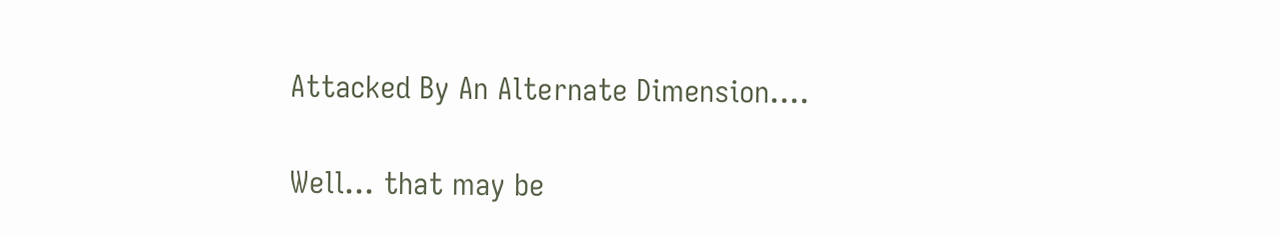Attacked By An Alternate Dimension....

Well... that may be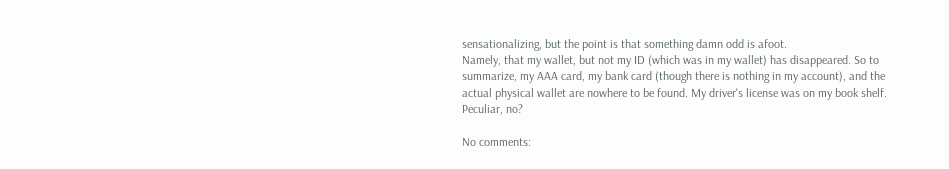sensationalizing, but the point is that something damn odd is afoot.
Namely, that my wallet, but not my ID (which was in my wallet) has disappeared. So to summarize, my AAA card, my bank card (though there is nothing in my account), and the actual physical wallet are nowhere to be found. My driver's license was on my book shelf.
Peculiar, no?

No comments: